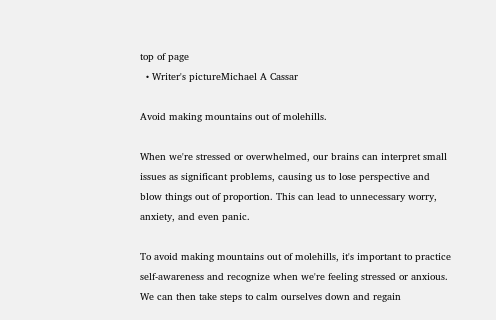top of page
  • Writer's pictureMichael A Cassar

Avoid making mountains out of molehills.

When we're stressed or overwhelmed, our brains can interpret small issues as significant problems, causing us to lose perspective and blow things out of proportion. This can lead to unnecessary worry, anxiety, and even panic.

To avoid making mountains out of molehills, it's important to practice self-awareness and recognize when we're feeling stressed or anxious. We can then take steps to calm ourselves down and regain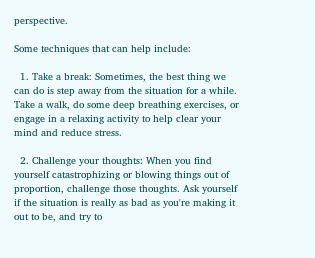perspective.

Some techniques that can help include:

  1. Take a break: Sometimes, the best thing we can do is step away from the situation for a while. Take a walk, do some deep breathing exercises, or engage in a relaxing activity to help clear your mind and reduce stress.

  2. Challenge your thoughts: When you find yourself catastrophizing or blowing things out of proportion, challenge those thoughts. Ask yourself if the situation is really as bad as you're making it out to be, and try to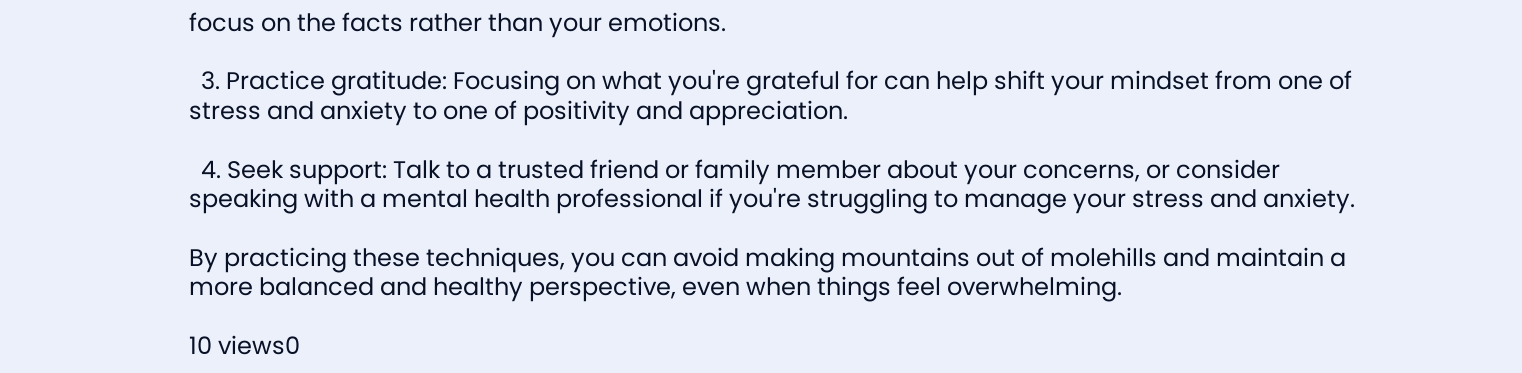focus on the facts rather than your emotions.

  3. Practice gratitude: Focusing on what you're grateful for can help shift your mindset from one of stress and anxiety to one of positivity and appreciation.

  4. Seek support: Talk to a trusted friend or family member about your concerns, or consider speaking with a mental health professional if you're struggling to manage your stress and anxiety.

By practicing these techniques, you can avoid making mountains out of molehills and maintain a more balanced and healthy perspective, even when things feel overwhelming.

10 views0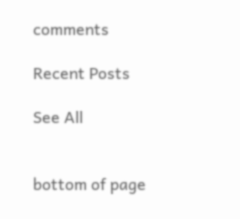comments

Recent Posts

See All


bottom of page